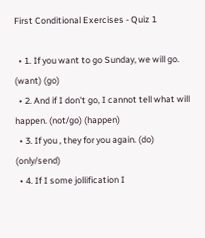First Conditional Exercises - Quiz 1

  • 1. If you want to go Sunday, we will go. (want) (go)
  • 2. And if I don't go, I cannot tell what will happen. (not/go) (happen)
  • 3. If you , they for you again. (do) (only/send)
  • 4. If I some jollification I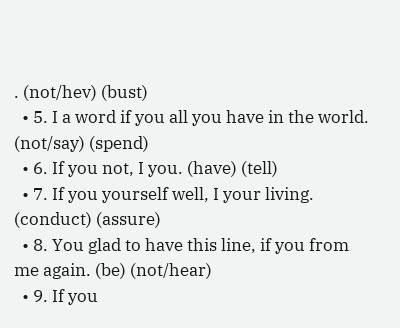. (not/hev) (bust)
  • 5. I a word if you all you have in the world. (not/say) (spend)
  • 6. If you not, I you. (have) (tell)
  • 7. If you yourself well, I your living. (conduct) (assure)
  • 8. You glad to have this line, if you from me again. (be) (not/hear)
  • 9. If you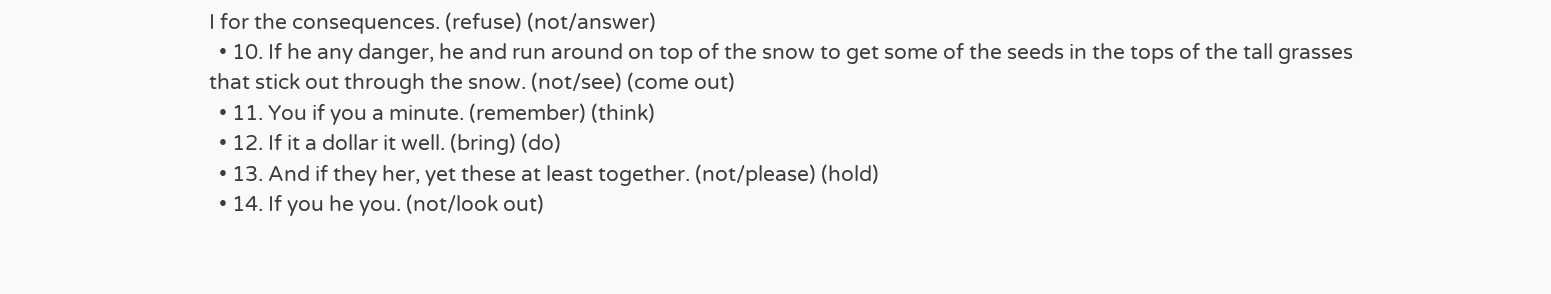I for the consequences. (refuse) (not/answer)
  • 10. If he any danger, he and run around on top of the snow to get some of the seeds in the tops of the tall grasses that stick out through the snow. (not/see) (come out)
  • 11. You if you a minute. (remember) (think)
  • 12. If it a dollar it well. (bring) (do)
  • 13. And if they her, yet these at least together. (not/please) (hold)
  • 14. If you he you. (not/look out)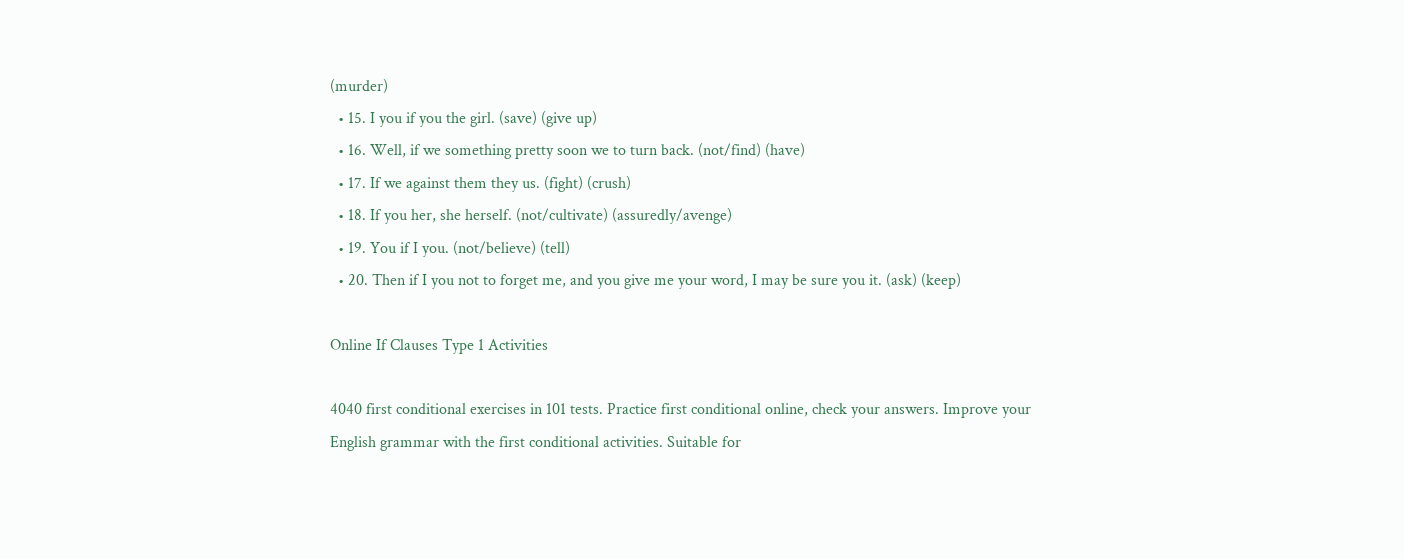(murder)
  • 15. I you if you the girl. (save) (give up)
  • 16. Well, if we something pretty soon we to turn back. (not/find) (have)
  • 17. If we against them they us. (fight) (crush)
  • 18. If you her, she herself. (not/cultivate) (assuredly/avenge)
  • 19. You if I you. (not/believe) (tell)
  • 20. Then if I you not to forget me, and you give me your word, I may be sure you it. (ask) (keep)

Online If Clauses Type 1 Activities

4040 first conditional exercises in 101 tests. Practice first conditional online, check your answers. Improve your English grammar with the first conditional activities. Suitable for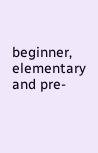beginner, elementary and pre-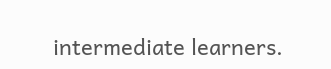intermediate learners.